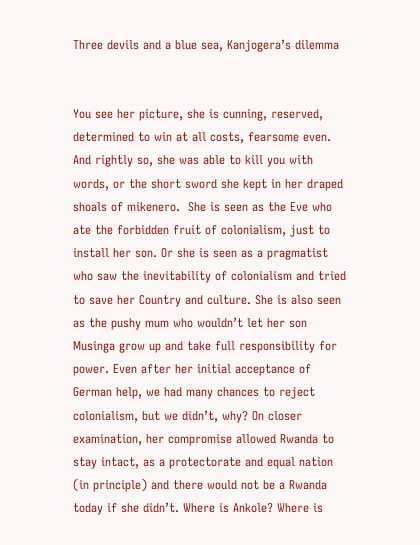Three devils and a blue sea, Kanjogera’s dilemma


You see her picture, she is cunning, reserved, determined to win at all costs, fearsome even. And rightly so, she was able to kill you with words, or the short sword she kept in her draped shoals of mikenero.  She is seen as the Eve who ate the forbidden fruit of colonialism, just to install her son. Or she is seen as a pragmatist who saw the inevitability of colonialism and tried to save her Country and culture. She is also seen as the pushy mum who wouldn’t let her son Musinga grow up and take full responsibility for power. Even after her initial acceptance of German help, we had many chances to reject colonialism, but we didn’t, why? On closer examination, her compromise allowed Rwanda to stay intact, as a protectorate and equal nation (in principle) and there would not be a Rwanda today if she didn’t. Where is Ankole? Where is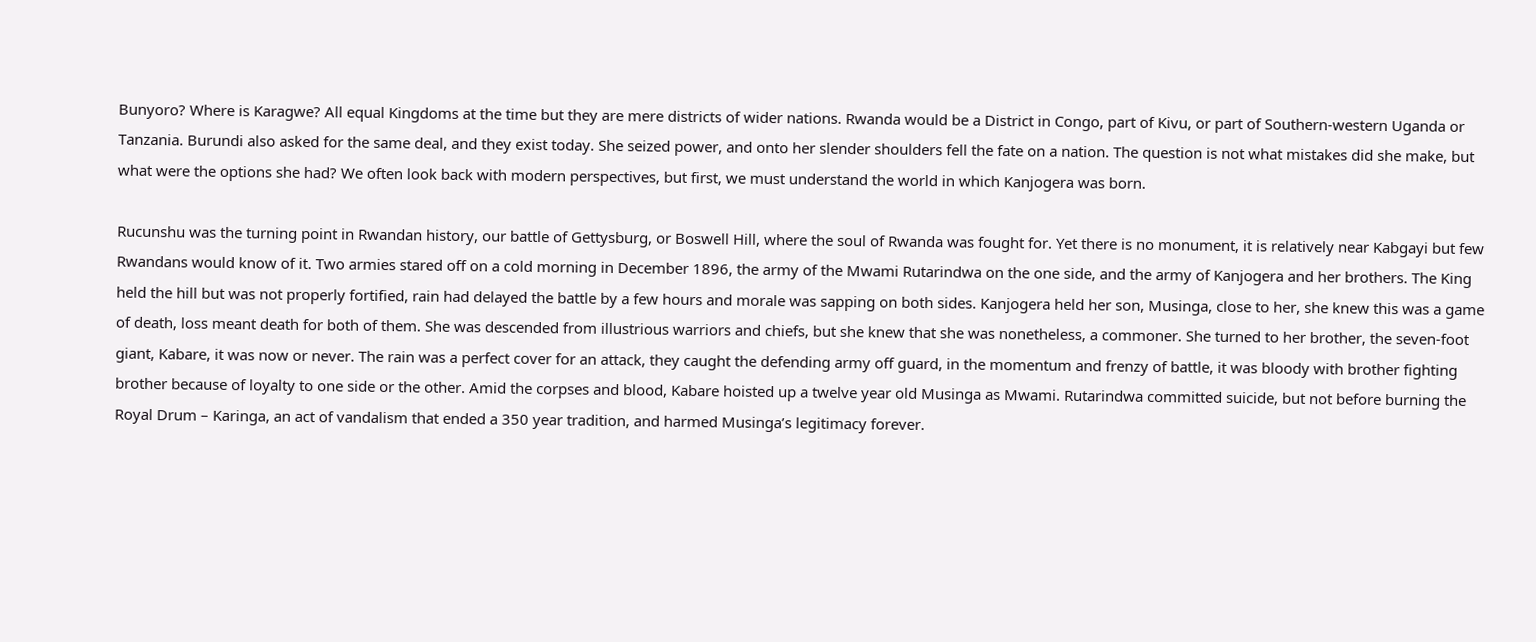Bunyoro? Where is Karagwe? All equal Kingdoms at the time but they are mere districts of wider nations. Rwanda would be a District in Congo, part of Kivu, or part of Southern-western Uganda or Tanzania. Burundi also asked for the same deal, and they exist today. She seized power, and onto her slender shoulders fell the fate on a nation. The question is not what mistakes did she make, but what were the options she had? We often look back with modern perspectives, but first, we must understand the world in which Kanjogera was born.

Rucunshu was the turning point in Rwandan history, our battle of Gettysburg, or Boswell Hill, where the soul of Rwanda was fought for. Yet there is no monument, it is relatively near Kabgayi but few Rwandans would know of it. Two armies stared off on a cold morning in December 1896, the army of the Mwami Rutarindwa on the one side, and the army of Kanjogera and her brothers. The King held the hill but was not properly fortified, rain had delayed the battle by a few hours and morale was sapping on both sides. Kanjogera held her son, Musinga, close to her, she knew this was a game of death, loss meant death for both of them. She was descended from illustrious warriors and chiefs, but she knew that she was nonetheless, a commoner. She turned to her brother, the seven-foot giant, Kabare, it was now or never. The rain was a perfect cover for an attack, they caught the defending army off guard, in the momentum and frenzy of battle, it was bloody with brother fighting brother because of loyalty to one side or the other. Amid the corpses and blood, Kabare hoisted up a twelve year old Musinga as Mwami. Rutarindwa committed suicide, but not before burning the Royal Drum – Karinga, an act of vandalism that ended a 350 year tradition, and harmed Musinga’s legitimacy forever.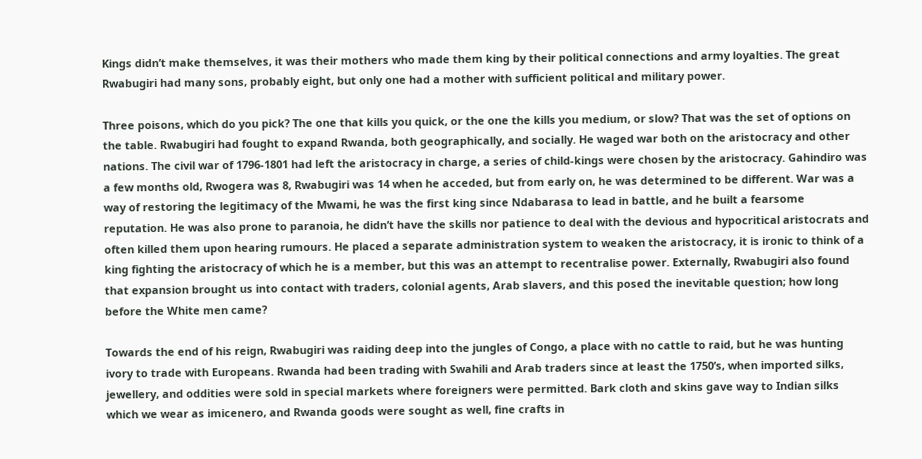Kings didn’t make themselves, it was their mothers who made them king by their political connections and army loyalties. The great Rwabugiri had many sons, probably eight, but only one had a mother with sufficient political and military power.

Three poisons, which do you pick? The one that kills you quick, or the one the kills you medium, or slow? That was the set of options on the table. Rwabugiri had fought to expand Rwanda, both geographically, and socially. He waged war both on the aristocracy and other nations. The civil war of 1796-1801 had left the aristocracy in charge, a series of child-kings were chosen by the aristocracy. Gahindiro was a few months old, Rwogera was 8, Rwabugiri was 14 when he acceded, but from early on, he was determined to be different. War was a way of restoring the legitimacy of the Mwami, he was the first king since Ndabarasa to lead in battle, and he built a fearsome reputation. He was also prone to paranoia, he didn’t have the skills nor patience to deal with the devious and hypocritical aristocrats and often killed them upon hearing rumours. He placed a separate administration system to weaken the aristocracy, it is ironic to think of a king fighting the aristocracy of which he is a member, but this was an attempt to recentralise power. Externally, Rwabugiri also found that expansion brought us into contact with traders, colonial agents, Arab slavers, and this posed the inevitable question; how long before the White men came?

Towards the end of his reign, Rwabugiri was raiding deep into the jungles of Congo, a place with no cattle to raid, but he was hunting ivory to trade with Europeans. Rwanda had been trading with Swahili and Arab traders since at least the 1750’s, when imported silks, jewellery, and oddities were sold in special markets where foreigners were permitted. Bark cloth and skins gave way to Indian silks which we wear as imicenero, and Rwanda goods were sought as well, fine crafts in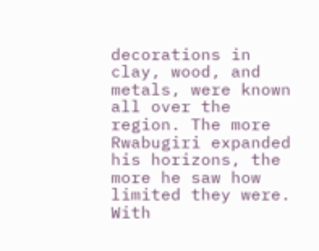decorations in clay, wood, and metals, were known all over the region. The more Rwabugiri expanded his horizons, the more he saw how limited they were. With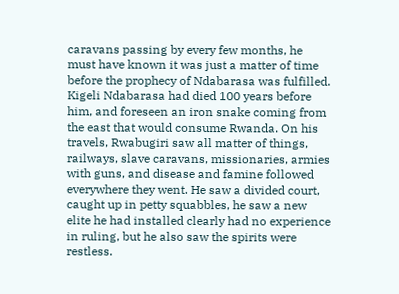caravans passing by every few months, he must have known it was just a matter of time before the prophecy of Ndabarasa was fulfilled. Kigeli Ndabarasa had died 100 years before him, and foreseen an iron snake coming from the east that would consume Rwanda. On his travels, Rwabugiri saw all matter of things, railways, slave caravans, missionaries, armies with guns, and disease and famine followed everywhere they went. He saw a divided court, caught up in petty squabbles, he saw a new elite he had installed clearly had no experience in ruling, but he also saw the spirits were restless.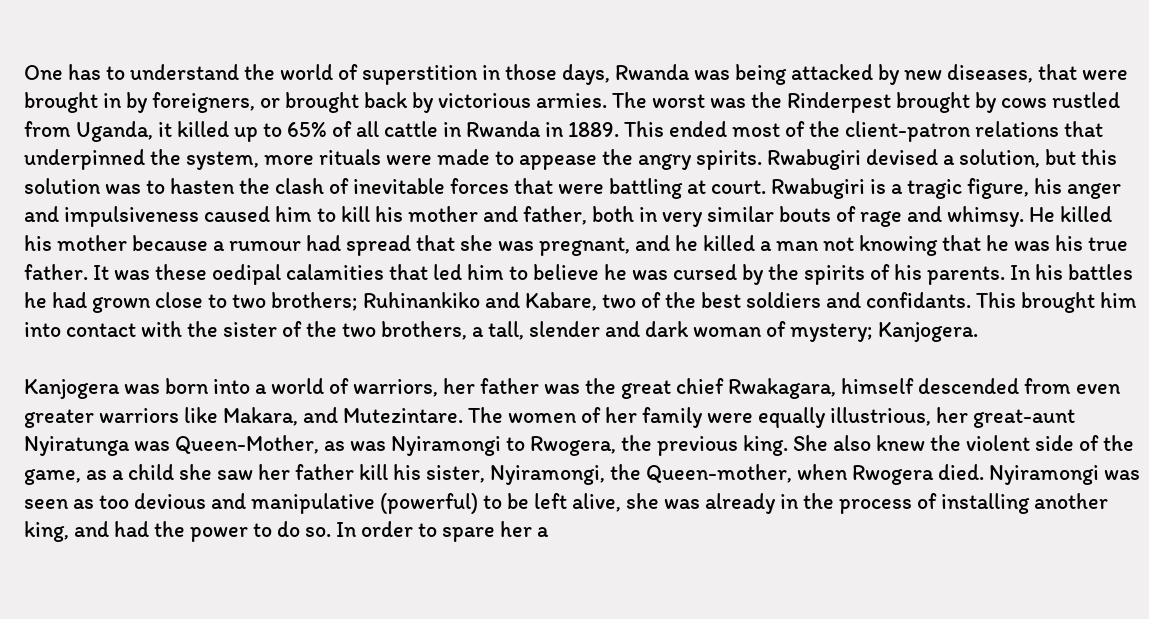One has to understand the world of superstition in those days, Rwanda was being attacked by new diseases, that were brought in by foreigners, or brought back by victorious armies. The worst was the Rinderpest brought by cows rustled from Uganda, it killed up to 65% of all cattle in Rwanda in 1889. This ended most of the client-patron relations that underpinned the system, more rituals were made to appease the angry spirits. Rwabugiri devised a solution, but this solution was to hasten the clash of inevitable forces that were battling at court. Rwabugiri is a tragic figure, his anger and impulsiveness caused him to kill his mother and father, both in very similar bouts of rage and whimsy. He killed his mother because a rumour had spread that she was pregnant, and he killed a man not knowing that he was his true father. It was these oedipal calamities that led him to believe he was cursed by the spirits of his parents. In his battles he had grown close to two brothers; Ruhinankiko and Kabare, two of the best soldiers and confidants. This brought him into contact with the sister of the two brothers, a tall, slender and dark woman of mystery; Kanjogera.

Kanjogera was born into a world of warriors, her father was the great chief Rwakagara, himself descended from even greater warriors like Makara, and Mutezintare. The women of her family were equally illustrious, her great-aunt Nyiratunga was Queen-Mother, as was Nyiramongi to Rwogera, the previous king. She also knew the violent side of the game, as a child she saw her father kill his sister, Nyiramongi, the Queen-mother, when Rwogera died. Nyiramongi was seen as too devious and manipulative (powerful) to be left alive, she was already in the process of installing another king, and had the power to do so. In order to spare her a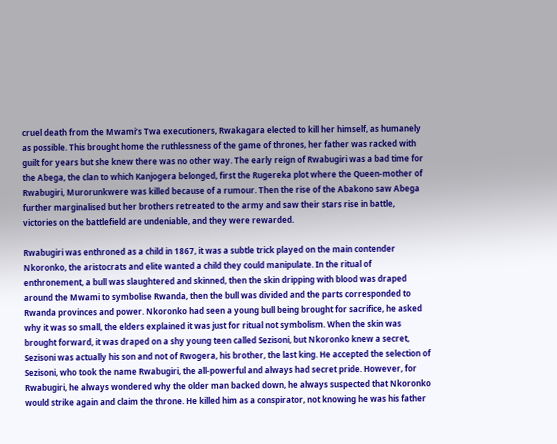cruel death from the Mwami’s Twa executioners, Rwakagara elected to kill her himself, as humanely as possible. This brought home the ruthlessness of the game of thrones, her father was racked with guilt for years but she knew there was no other way. The early reign of Rwabugiri was a bad time for the Abega, the clan to which Kanjogera belonged, first the Rugereka plot where the Queen-mother of Rwabugiri, Murorunkwere was killed because of a rumour. Then the rise of the Abakono saw Abega further marginalised but her brothers retreated to the army and saw their stars rise in battle, victories on the battlefield are undeniable, and they were rewarded.

Rwabugiri was enthroned as a child in 1867, it was a subtle trick played on the main contender Nkoronko, the aristocrats and elite wanted a child they could manipulate. In the ritual of enthronement, a bull was slaughtered and skinned, then the skin dripping with blood was draped around the Mwami to symbolise Rwanda, then the bull was divided and the parts corresponded to Rwanda provinces and power. Nkoronko had seen a young bull being brought for sacrifice, he asked why it was so small, the elders explained it was just for ritual not symbolism. When the skin was brought forward, it was draped on a shy young teen called Sezisoni, but Nkoronko knew a secret, Sezisoni was actually his son and not of Rwogera, his brother, the last king. He accepted the selection of Sezisoni, who took the name Rwabugiri, the all-powerful and always had secret pride. However, for Rwabugiri, he always wondered why the older man backed down, he always suspected that Nkoronko would strike again and claim the throne. He killed him as a conspirator, not knowing he was his father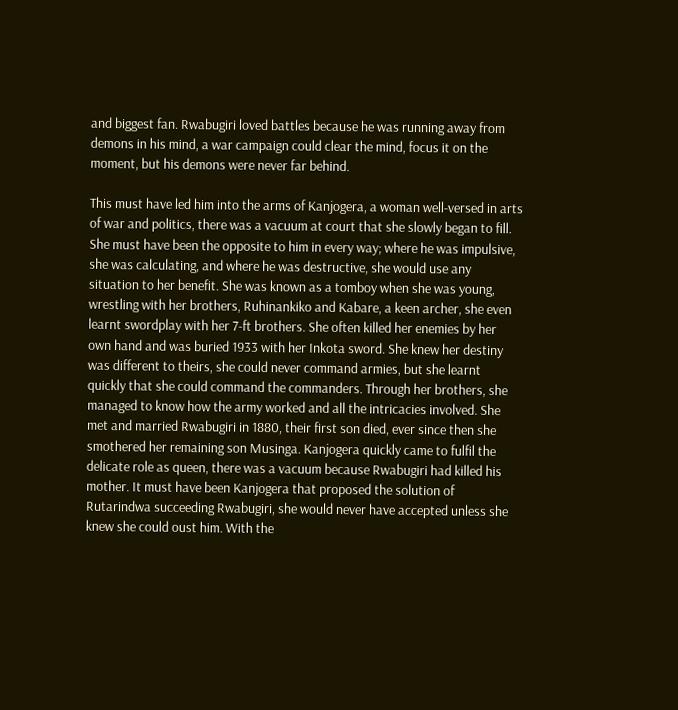and biggest fan. Rwabugiri loved battles because he was running away from demons in his mind, a war campaign could clear the mind, focus it on the moment, but his demons were never far behind.

This must have led him into the arms of Kanjogera, a woman well-versed in arts of war and politics, there was a vacuum at court that she slowly began to fill. She must have been the opposite to him in every way; where he was impulsive, she was calculating, and where he was destructive, she would use any situation to her benefit. She was known as a tomboy when she was young, wrestling with her brothers, Ruhinankiko and Kabare, a keen archer, she even learnt swordplay with her 7-ft brothers. She often killed her enemies by her own hand and was buried 1933 with her Inkota sword. She knew her destiny was different to theirs, she could never command armies, but she learnt quickly that she could command the commanders. Through her brothers, she managed to know how the army worked and all the intricacies involved. She met and married Rwabugiri in 1880, their first son died, ever since then she smothered her remaining son Musinga. Kanjogera quickly came to fulfil the delicate role as queen, there was a vacuum because Rwabugiri had killed his mother. It must have been Kanjogera that proposed the solution of Rutarindwa succeeding Rwabugiri, she would never have accepted unless she knew she could oust him. With the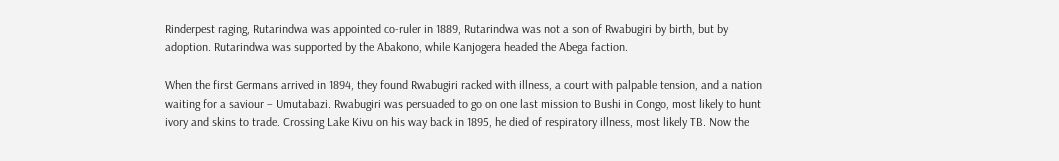Rinderpest raging, Rutarindwa was appointed co-ruler in 1889, Rutarindwa was not a son of Rwabugiri by birth, but by adoption. Rutarindwa was supported by the Abakono, while Kanjogera headed the Abega faction.

When the first Germans arrived in 1894, they found Rwabugiri racked with illness, a court with palpable tension, and a nation waiting for a saviour – Umutabazi. Rwabugiri was persuaded to go on one last mission to Bushi in Congo, most likely to hunt ivory and skins to trade. Crossing Lake Kivu on his way back in 1895, he died of respiratory illness, most likely TB. Now the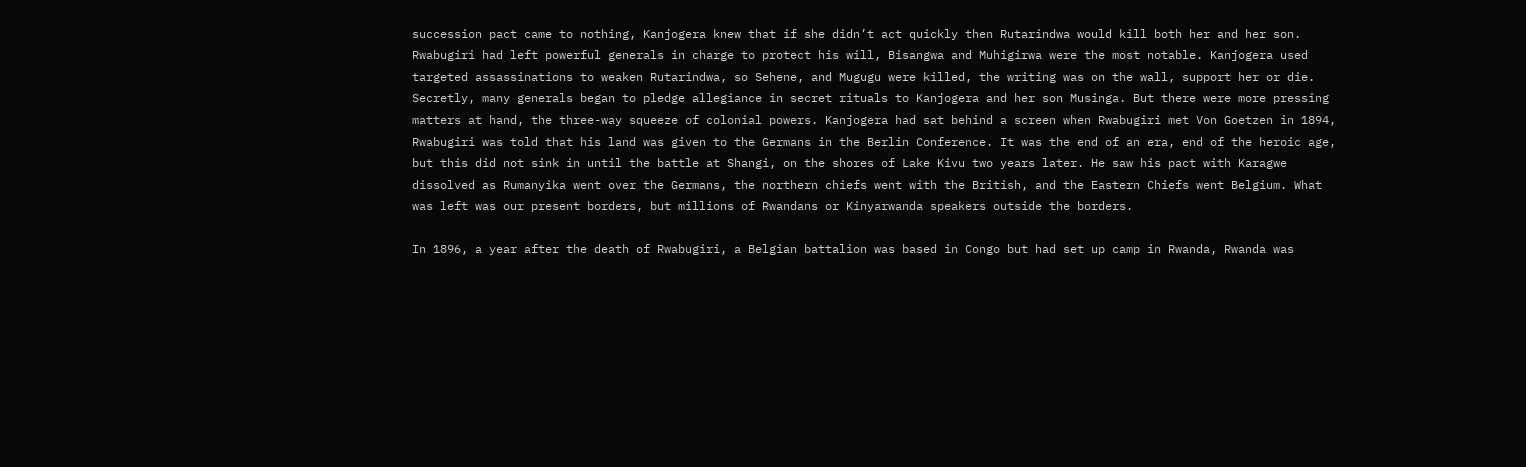succession pact came to nothing, Kanjogera knew that if she didn’t act quickly then Rutarindwa would kill both her and her son. Rwabugiri had left powerful generals in charge to protect his will, Bisangwa and Muhigirwa were the most notable. Kanjogera used targeted assassinations to weaken Rutarindwa, so Sehene, and Mugugu were killed, the writing was on the wall, support her or die. Secretly, many generals began to pledge allegiance in secret rituals to Kanjogera and her son Musinga. But there were more pressing matters at hand, the three-way squeeze of colonial powers. Kanjogera had sat behind a screen when Rwabugiri met Von Goetzen in 1894, Rwabugiri was told that his land was given to the Germans in the Berlin Conference. It was the end of an era, end of the heroic age, but this did not sink in until the battle at Shangi, on the shores of Lake Kivu two years later. He saw his pact with Karagwe dissolved as Rumanyika went over the Germans, the northern chiefs went with the British, and the Eastern Chiefs went Belgium. What was left was our present borders, but millions of Rwandans or Kinyarwanda speakers outside the borders.

In 1896, a year after the death of Rwabugiri, a Belgian battalion was based in Congo but had set up camp in Rwanda, Rwanda was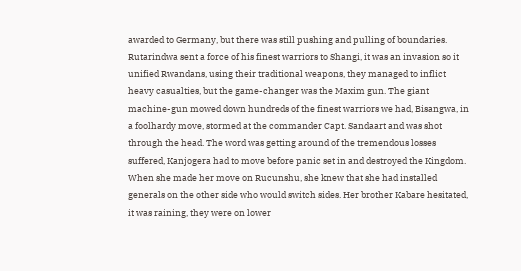awarded to Germany, but there was still pushing and pulling of boundaries. Rutarindwa sent a force of his finest warriors to Shangi, it was an invasion so it unified Rwandans, using their traditional weapons, they managed to inflict heavy casualties, but the game-changer was the Maxim gun. The giant machine-gun mowed down hundreds of the finest warriors we had, Bisangwa, in a foolhardy move, stormed at the commander Capt. Sandaart and was shot through the head. The word was getting around of the tremendous losses suffered, Kanjogera had to move before panic set in and destroyed the Kingdom. When she made her move on Rucunshu, she knew that she had installed generals on the other side who would switch sides. Her brother Kabare hesitated, it was raining, they were on lower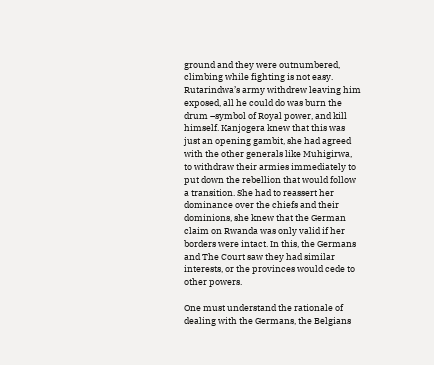ground and they were outnumbered, climbing while fighting is not easy. Rutarindwa’s army withdrew leaving him exposed, all he could do was burn the drum –symbol of Royal power, and kill himself. Kanjogera knew that this was just an opening gambit, she had agreed with the other generals like Muhigirwa, to withdraw their armies immediately to put down the rebellion that would follow a transition. She had to reassert her dominance over the chiefs and their dominions, she knew that the German claim on Rwanda was only valid if her borders were intact. In this, the Germans and The Court saw they had similar interests, or the provinces would cede to other powers.

One must understand the rationale of dealing with the Germans, the Belgians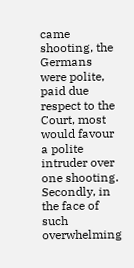came shooting, the Germans were polite, paid due respect to the Court, most would favour a polite intruder over one shooting. Secondly, in the face of such overwhelming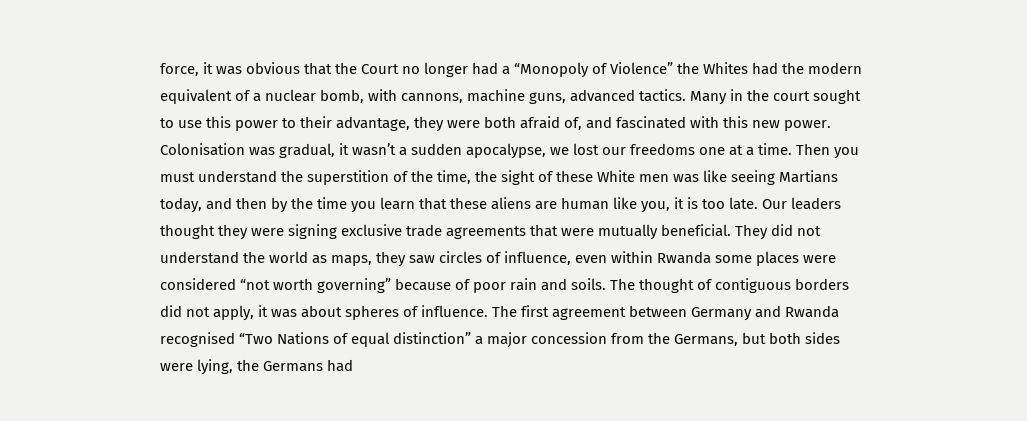force, it was obvious that the Court no longer had a “Monopoly of Violence” the Whites had the modern equivalent of a nuclear bomb, with cannons, machine guns, advanced tactics. Many in the court sought to use this power to their advantage, they were both afraid of, and fascinated with this new power. Colonisation was gradual, it wasn’t a sudden apocalypse, we lost our freedoms one at a time. Then you must understand the superstition of the time, the sight of these White men was like seeing Martians today, and then by the time you learn that these aliens are human like you, it is too late. Our leaders thought they were signing exclusive trade agreements that were mutually beneficial. They did not understand the world as maps, they saw circles of influence, even within Rwanda some places were considered “not worth governing” because of poor rain and soils. The thought of contiguous borders did not apply, it was about spheres of influence. The first agreement between Germany and Rwanda recognised “Two Nations of equal distinction” a major concession from the Germans, but both sides were lying, the Germans had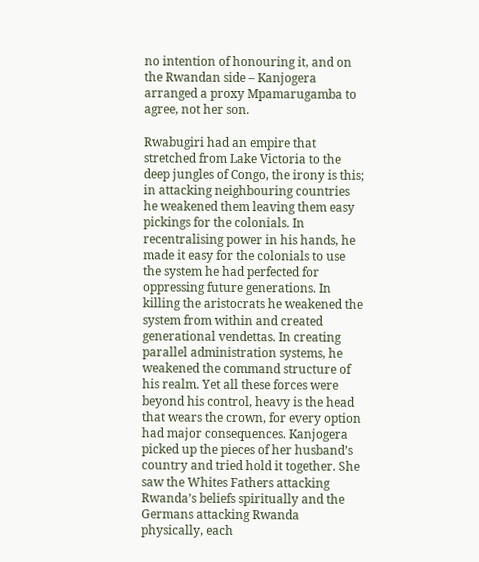no intention of honouring it, and on the Rwandan side – Kanjogera arranged a proxy Mpamarugamba to agree, not her son.

Rwabugiri had an empire that stretched from Lake Victoria to the deep jungles of Congo, the irony is this; in attacking neighbouring countries he weakened them leaving them easy pickings for the colonials. In recentralising power in his hands, he made it easy for the colonials to use the system he had perfected for oppressing future generations. In killing the aristocrats he weakened the system from within and created generational vendettas. In creating parallel administration systems, he weakened the command structure of his realm. Yet all these forces were beyond his control, heavy is the head that wears the crown, for every option had major consequences. Kanjogera picked up the pieces of her husband’s country and tried hold it together. She saw the Whites Fathers attacking Rwanda’s beliefs spiritually and the Germans attacking Rwanda physically, each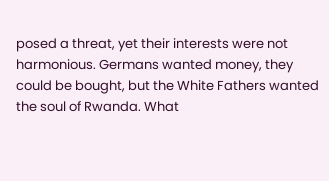posed a threat, yet their interests were not harmonious. Germans wanted money, they could be bought, but the White Fathers wanted the soul of Rwanda. What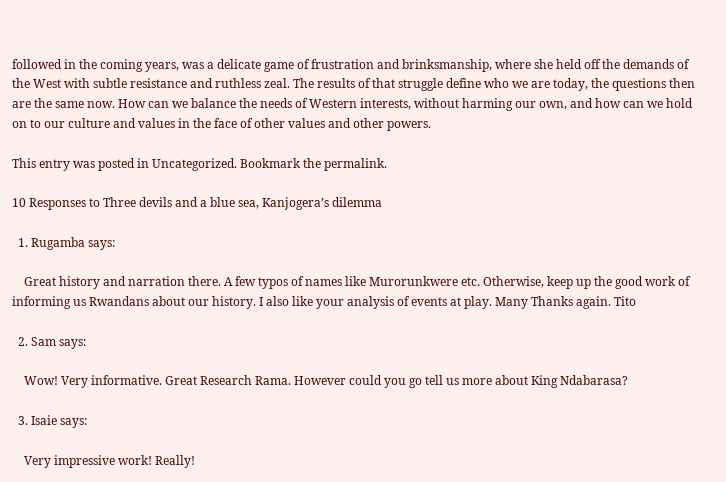followed in the coming years, was a delicate game of frustration and brinksmanship, where she held off the demands of the West with subtle resistance and ruthless zeal. The results of that struggle define who we are today, the questions then are the same now. How can we balance the needs of Western interests, without harming our own, and how can we hold on to our culture and values in the face of other values and other powers.

This entry was posted in Uncategorized. Bookmark the permalink.

10 Responses to Three devils and a blue sea, Kanjogera’s dilemma

  1. Rugamba says:

    Great history and narration there. A few typos of names like Murorunkwere etc. Otherwise, keep up the good work of informing us Rwandans about our history. I also like your analysis of events at play. Many Thanks again. Tito

  2. Sam says:

    Wow! Very informative. Great Research Rama. However could you go tell us more about King Ndabarasa?

  3. Isaie says:

    Very impressive work! Really!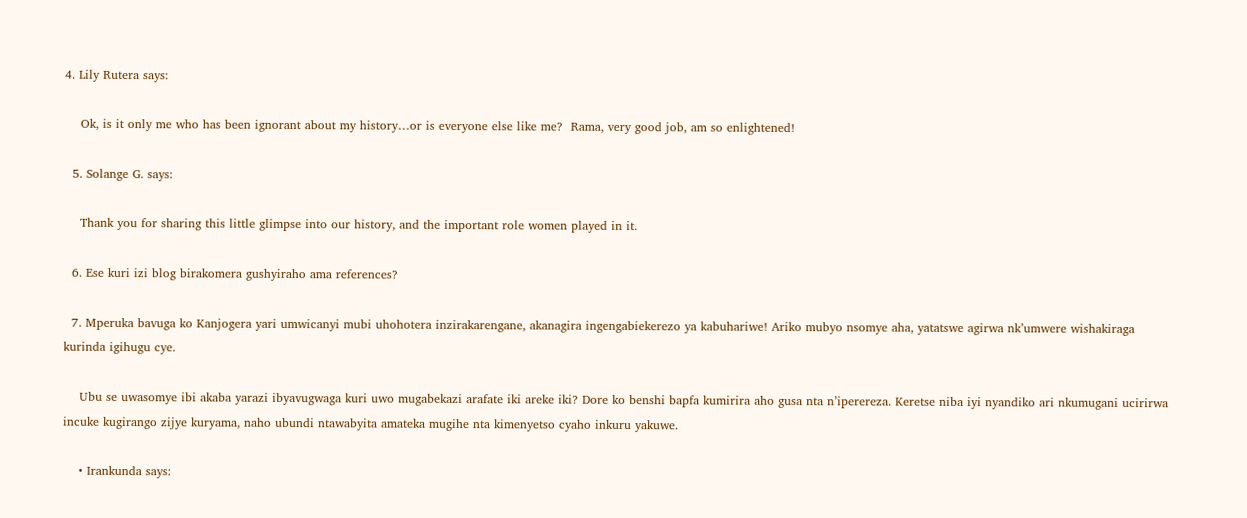4. Lily Rutera says:

    Ok, is it only me who has been ignorant about my history…or is everyone else like me?  Rama, very good job, am so enlightened!

  5. Solange G. says:

    Thank you for sharing this little glimpse into our history, and the important role women played in it.

  6. Ese kuri izi blog birakomera gushyiraho ama references?

  7. Mperuka bavuga ko Kanjogera yari umwicanyi mubi uhohotera inzirakarengane, akanagira ingengabiekerezo ya kabuhariwe! Ariko mubyo nsomye aha, yatatswe agirwa nk’umwere wishakiraga kurinda igihugu cye.

    Ubu se uwasomye ibi akaba yarazi ibyavugwaga kuri uwo mugabekazi arafate iki areke iki? Dore ko benshi bapfa kumirira aho gusa nta n’iperereza. Keretse niba iyi nyandiko ari nkumugani ucirirwa incuke kugirango zijye kuryama, naho ubundi ntawabyita amateka mugihe nta kimenyetso cyaho inkuru yakuwe.

    • Irankunda says: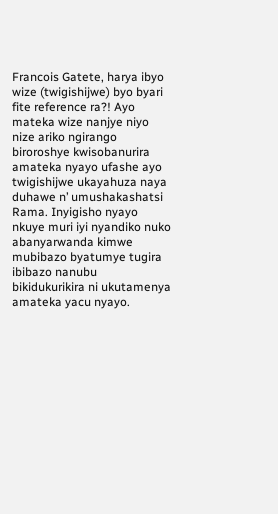Francois Gatete, harya ibyo wize (twigishijwe) byo byari fite reference ra?! Ayo mateka wize nanjye niyo nize ariko ngirango biroroshye kwisobanurira amateka nyayo ufashe ayo twigishijwe ukayahuza naya duhawe n’ umushakashatsi Rama. Inyigisho nyayo nkuye muri iyi nyandiko nuko abanyarwanda kimwe mubibazo byatumye tugira ibibazo nanubu bikidukurikira ni ukutamenya amateka yacu nyayo.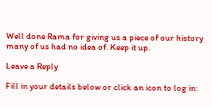Well done Rama for giving us a piece of our history many of us had no idea of. Keep it up.

Leave a Reply

Fill in your details below or click an icon to log in: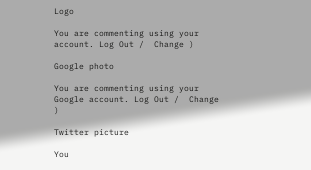Logo

You are commenting using your account. Log Out /  Change )

Google photo

You are commenting using your Google account. Log Out /  Change )

Twitter picture

You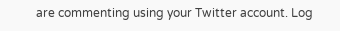are commenting using your Twitter account. Log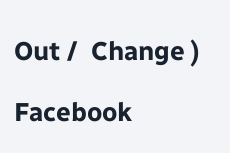Out /  Change )

Facebook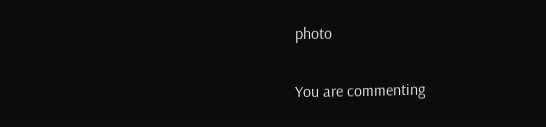photo

You are commenting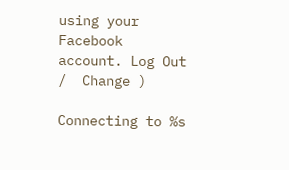using your Facebook account. Log Out /  Change )

Connecting to %s